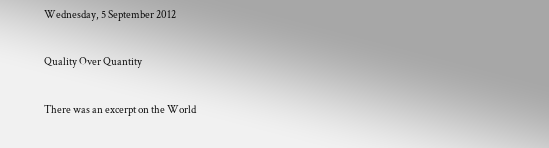Wednesday, 5 September 2012

Quality Over Quantity

There was an excerpt on the World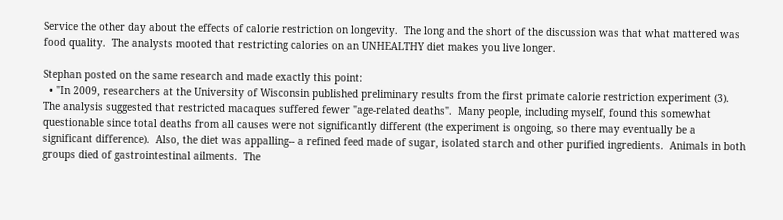Service the other day about the effects of calorie restriction on longevity.  The long and the short of the discussion was that what mattered was food quality.  The analysts mooted that restricting calories on an UNHEALTHY diet makes you live longer.

Stephan posted on the same research and made exactly this point:
  • "In 2009, researchers at the University of Wisconsin published preliminary results from the first primate calorie restriction experiment (3).  The analysis suggested that restricted macaques suffered fewer "age-related deaths".  Many people, including myself, found this somewhat questionable since total deaths from all causes were not significantly different (the experiment is ongoing, so there may eventually be a significant difference).  Also, the diet was appalling-- a refined feed made of sugar, isolated starch and other purified ingredients.  Animals in both groups died of gastrointestinal ailments.  The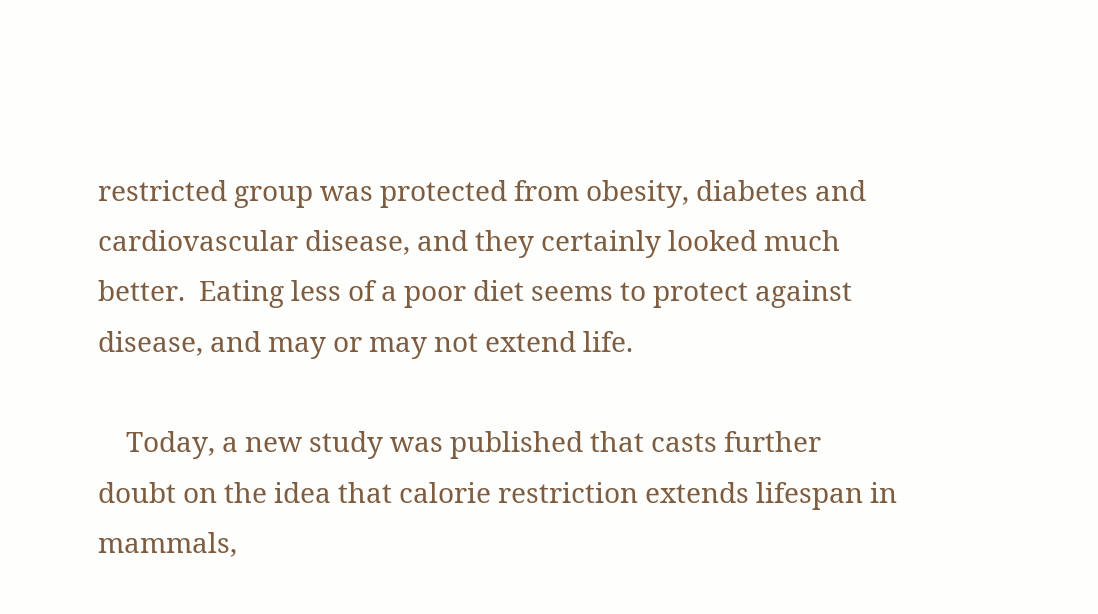restricted group was protected from obesity, diabetes and cardiovascular disease, and they certainly looked much better.  Eating less of a poor diet seems to protect against disease, and may or may not extend life.

    Today, a new study was published that casts further doubt on the idea that calorie restriction extends lifespan in mammals,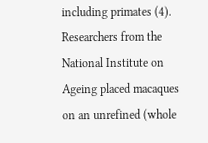including primates (4).  Researchers from the National Institute on Ageing placed macaques on an unrefined (whole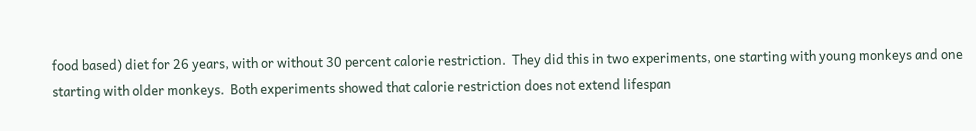food based) diet for 26 years, with or without 30 percent calorie restriction.  They did this in two experiments, one starting with young monkeys and one starting with older monkeys.  Both experiments showed that calorie restriction does not extend lifespan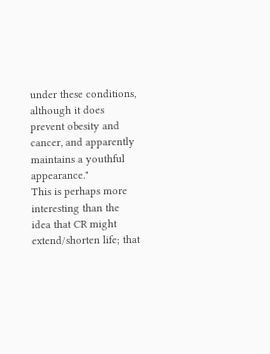under these conditions, although it does prevent obesity and cancer, and apparently maintains a youthful appearance."
This is perhaps more interesting than the idea that CR might extend/shorten life; that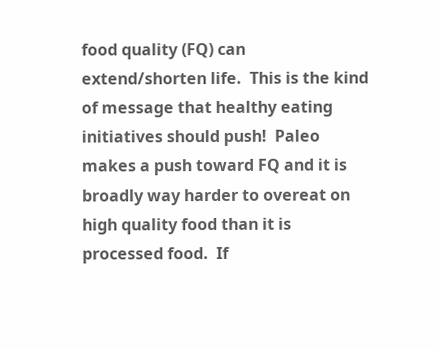food quality (FQ) can extend/shorten life.  This is the kind of message that healthy eating initiatives should push!  Paleo makes a push toward FQ and it is broadly way harder to overeat on high quality food than it is processed food.  If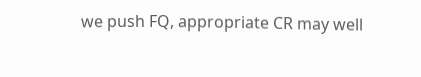we push FQ, appropriate CR may well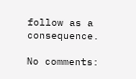follow as a consequence.

No comments: